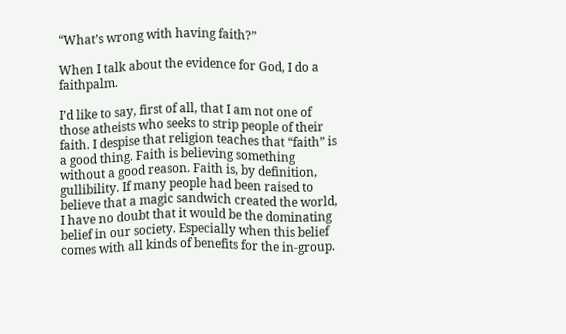“What’s wrong with having faith?”

When I talk about the evidence for God, I do a faithpalm.

I’d like to say, first of all, that I am not one of those atheists who seeks to strip people of their faith. I despise that religion teaches that “faith” is a good thing. Faith is believing something without a good reason. Faith is, by definition, gullibility. If many people had been raised to believe that a magic sandwich created the world, I have no doubt that it would be the dominating belief in our society. Especially when this belief comes with all kinds of benefits for the in-group.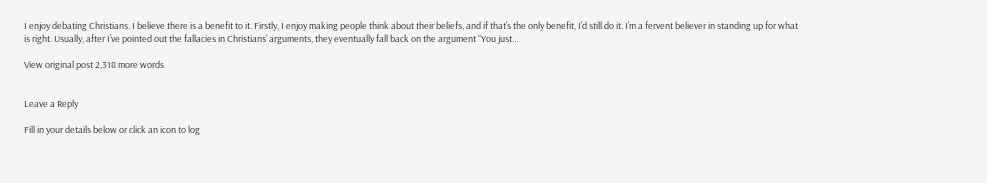I enjoy debating Christians. I believe there is a benefit to it. Firstly, I enjoy making people think about their beliefs, and if that’s the only benefit, I’d still do it. I’m a fervent believer in standing up for what is right. Usually, after I’ve pointed out the fallacies in Christians’ arguments, they eventually fall back on the argument “You just…

View original post 2,318 more words


Leave a Reply

Fill in your details below or click an icon to log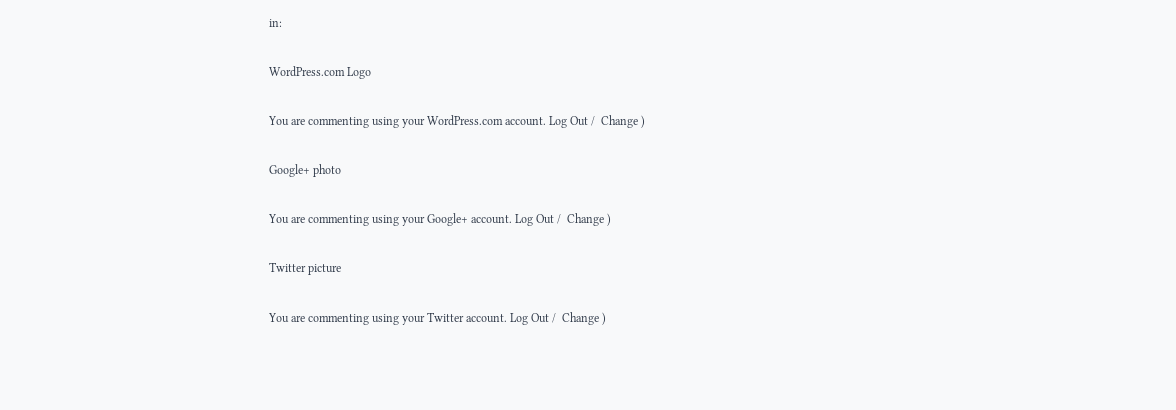in:

WordPress.com Logo

You are commenting using your WordPress.com account. Log Out /  Change )

Google+ photo

You are commenting using your Google+ account. Log Out /  Change )

Twitter picture

You are commenting using your Twitter account. Log Out /  Change )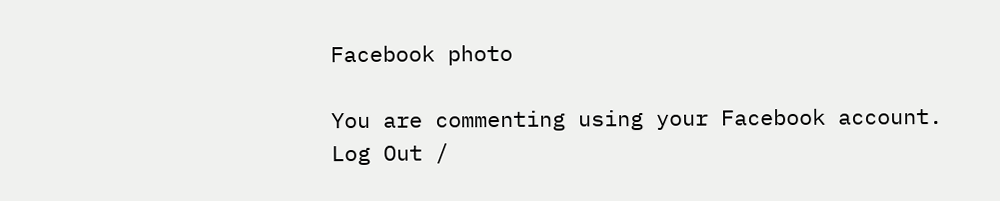Facebook photo

You are commenting using your Facebook account. Log Out /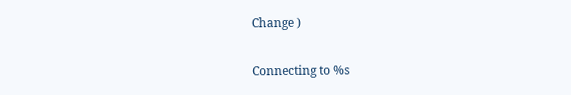Change )


Connecting to %s